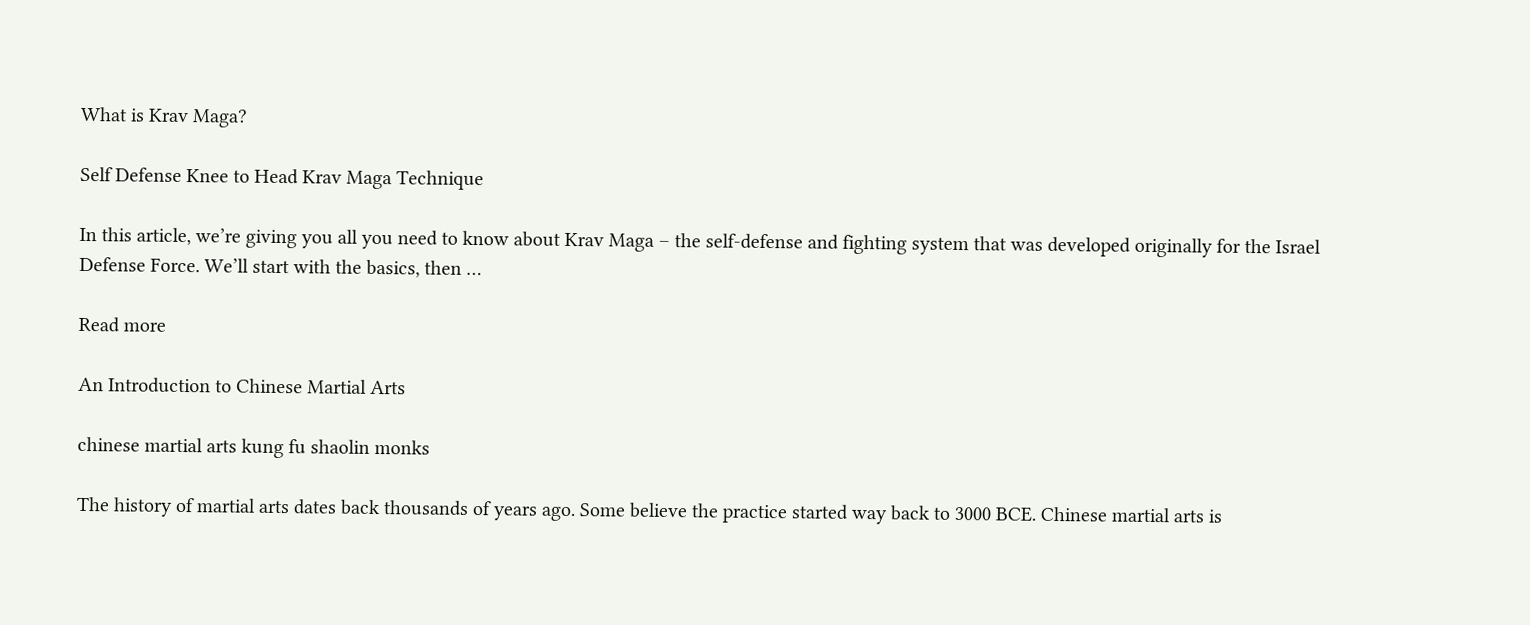What is Krav Maga?

Self Defense Knee to Head Krav Maga Technique

In this article, we’re giving you all you need to know about Krav Maga – the self-defense and fighting system that was developed originally for the Israel Defense Force. We’ll start with the basics, then …

Read more

An Introduction to Chinese Martial Arts

chinese martial arts kung fu shaolin monks

The history of martial arts dates back thousands of years ago. Some believe the practice started way back to 3000 BCE. Chinese martial arts is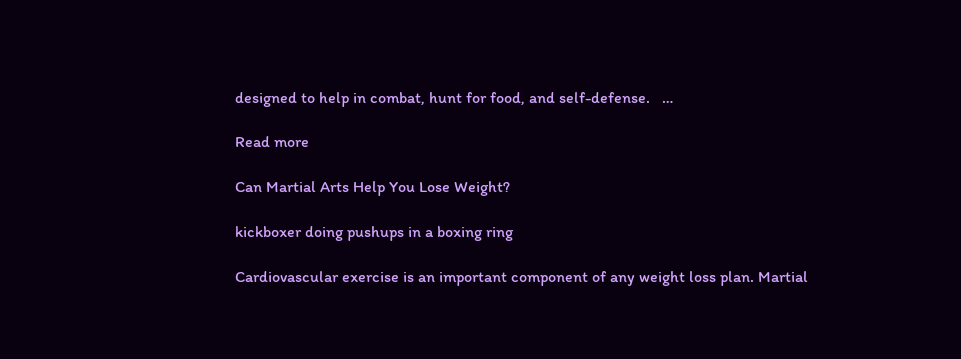designed to help in combat, hunt for food, and self-defense.   …

Read more

Can Martial Arts Help You Lose Weight?

kickboxer doing pushups in a boxing ring

Cardiovascular exercise is an important component of any weight loss plan. Martial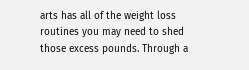arts has all of the weight loss routines you may need to shed those excess pounds. Through a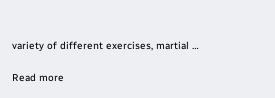variety of different exercises, martial …

Read more